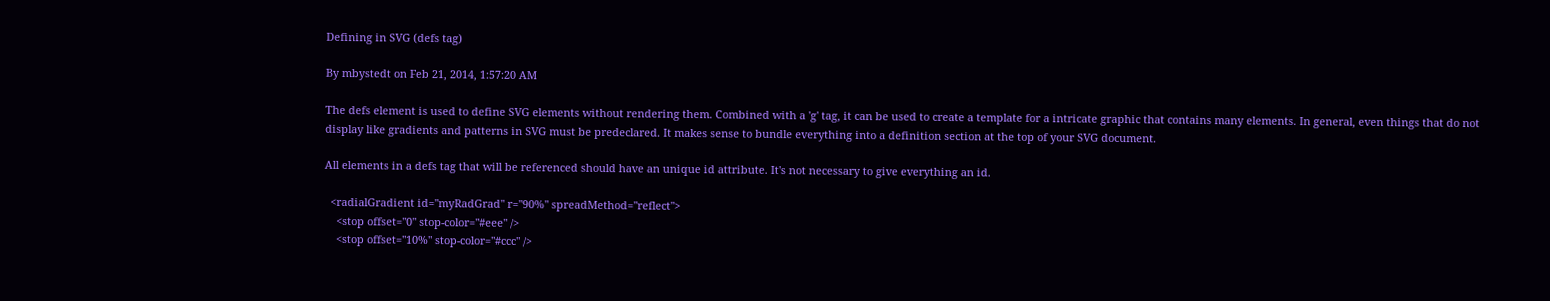Defining in SVG (defs tag)

By mbystedt on Feb 21, 2014, 1:57:20 AM

The defs element is used to define SVG elements without rendering them. Combined with a 'g' tag, it can be used to create a template for a intricate graphic that contains many elements. In general, even things that do not display like gradients and patterns in SVG must be predeclared. It makes sense to bundle everything into a definition section at the top of your SVG document.

All elements in a defs tag that will be referenced should have an unique id attribute. It's not necessary to give everything an id.

  <radialGradient id="myRadGrad" r="90%" spreadMethod="reflect">
    <stop offset="0" stop-color="#eee" />
    <stop offset="10%" stop-color="#ccc" />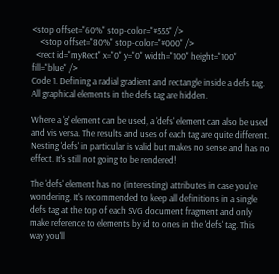<stop offset="60%" stop-color="#555" />
    <stop offset="80%" stop-color="#000" />
  <rect id="myRect" x="0" y="0" width="100" height="100" fill="blue" />
Code 1. Defining a radial gradient and rectangle inside a defs tag. All graphical elements in the defs tag are hidden.

Where a 'g' element can be used, a 'defs' element can also be used and vis versa. The results and uses of each tag are quite different. Nesting 'defs' in particular is valid but makes no sense and has no effect. It's still not going to be rendered!

The 'defs' element has no (interesting) attributes in case you're wondering. It's recommended to keep all definitions in a single defs tag at the top of each SVG document fragment and only make reference to elements by id to ones in the 'defs' tag. This way you'll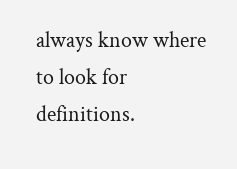always know where to look for definitions.